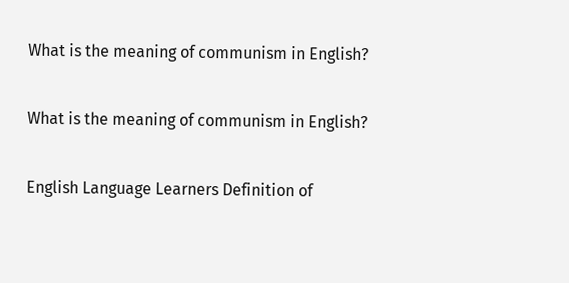What is the meaning of communism in English?

What is the meaning of communism in English?

English Language Learners Definition of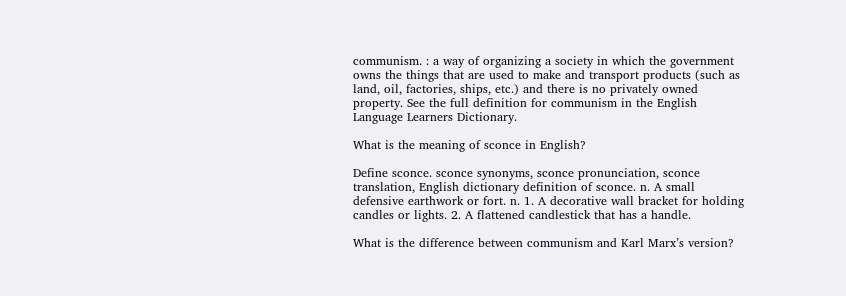communism. : a way of organizing a society in which the government owns the things that are used to make and transport products (such as land, oil, factories, ships, etc.) and there is no privately owned property. See the full definition for communism in the English Language Learners Dictionary.

What is the meaning of sconce in English?

Define sconce. sconce synonyms, sconce pronunciation, sconce translation, English dictionary definition of sconce. n. A small defensive earthwork or fort. n. 1. A decorative wall bracket for holding candles or lights. 2. A flattened candlestick that has a handle.

What is the difference between communism and Karl Marx’s version?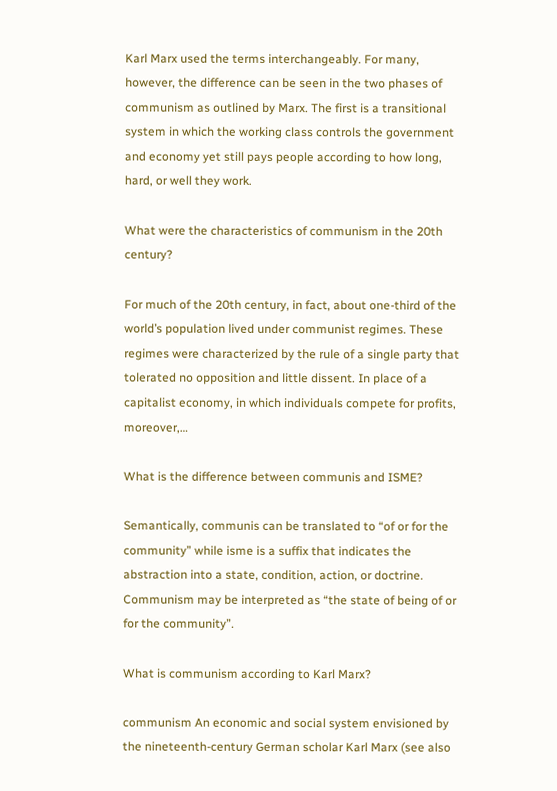Karl Marx used the terms interchangeably. For many, however, the difference can be seen in the two phases of communism as outlined by Marx. The first is a transitional system in which the working class controls the government and economy yet still pays people according to how long, hard, or well they work.

What were the characteristics of communism in the 20th century?

For much of the 20th century, in fact, about one-third of the world’s population lived under communist regimes. These regimes were characterized by the rule of a single party that tolerated no opposition and little dissent. In place of a capitalist economy, in which individuals compete for profits, moreover,…

What is the difference between communis and ISME?

Semantically, communis can be translated to “of or for the community” while isme is a suffix that indicates the abstraction into a state, condition, action, or doctrine. Communism may be interpreted as “the state of being of or for the community”.

What is communism according to Karl Marx?

communism An economic and social system envisioned by the nineteenth-century German scholar Karl Marx (see also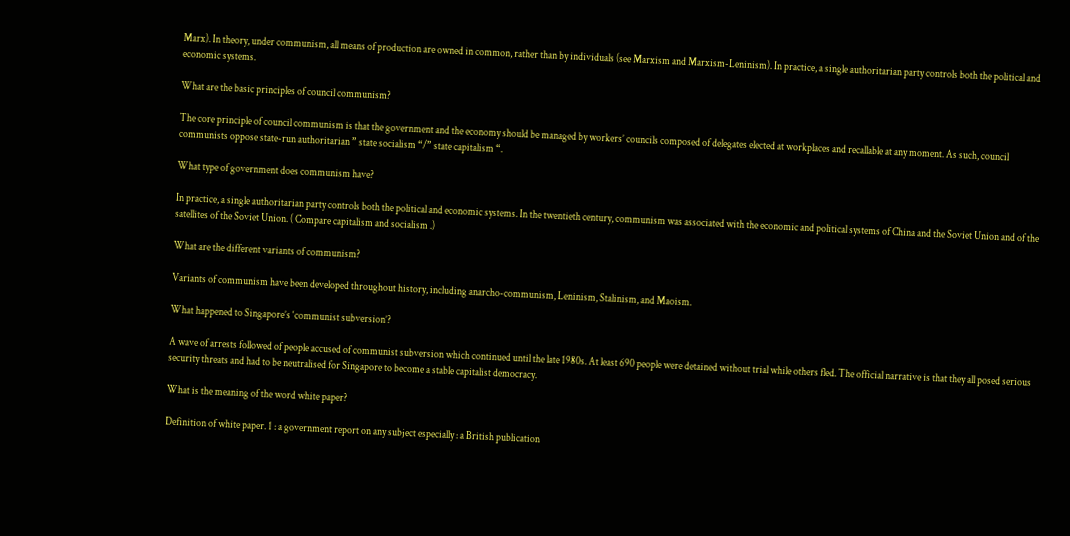Marx). In theory, under communism, all means of production are owned in common, rather than by individuals (see Marxism and Marxism-Leninism). In practice, a single authoritarian party controls both the political and economic systems.

What are the basic principles of council communism?

The core principle of council communism is that the government and the economy should be managed by workers’ councils composed of delegates elected at workplaces and recallable at any moment. As such, council communists oppose state-run authoritarian ” state socialism “/” state capitalism “.

What type of government does communism have?

In practice, a single authoritarian party controls both the political and economic systems. In the twentieth century, communism was associated with the economic and political systems of China and the Soviet Union and of the satellites of the Soviet Union. ( Compare capitalism and socialism .)

What are the different variants of communism?

Variants of communism have been developed throughout history, including anarcho-communism, Leninism, Stalinism, and Maoism.

What happened to Singapore’s ‘communist subversion’?

A wave of arrests followed of people accused of communist subversion which continued until the late 1980s. At least 690 people were detained without trial while others fled. The official narrative is that they all posed serious security threats and had to be neutralised for Singapore to become a stable capitalist democracy.

What is the meaning of the word white paper?

Definition of white paper. 1 : a government report on any subject especially : a British publication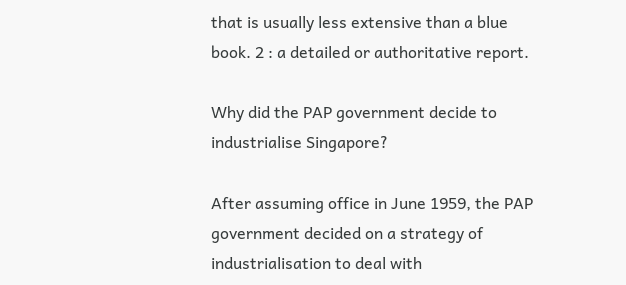that is usually less extensive than a blue book. 2 : a detailed or authoritative report.

Why did the PAP government decide to industrialise Singapore?

After assuming office in June 1959, the PAP government decided on a strategy of industrialisation to deal with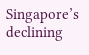Singapore’s declining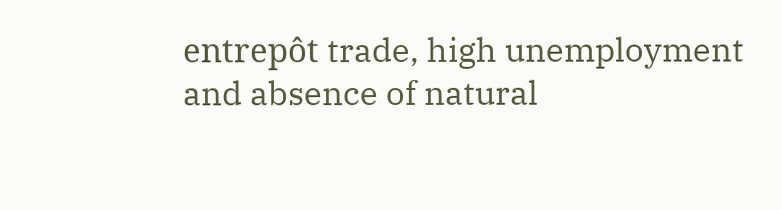entrepôt trade, high unemployment and absence of natural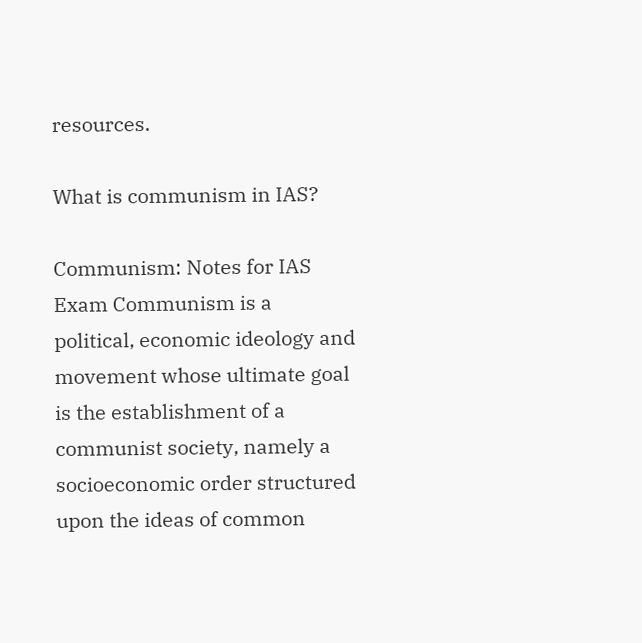resources.

What is communism in IAS?

Communism: Notes for IAS Exam Communism is a political, economic ideology and movement whose ultimate goal is the establishment of a communist society, namely a socioeconomic order structured upon the ideas of common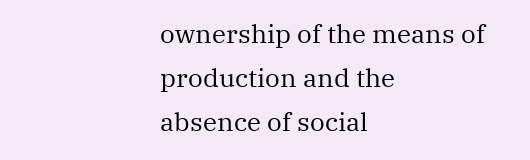ownership of the means of production and the absence of social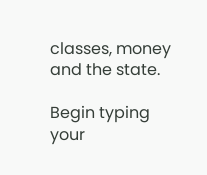classes, money and the state.

Begin typing your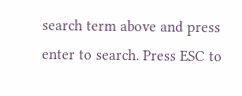search term above and press enter to search. Press ESC to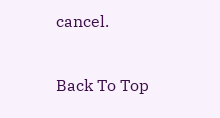cancel.

Back To Top